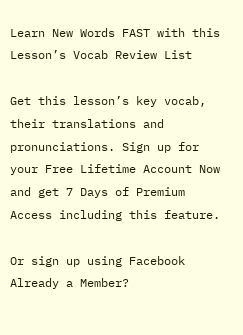Learn New Words FAST with this Lesson’s Vocab Review List

Get this lesson’s key vocab, their translations and pronunciations. Sign up for your Free Lifetime Account Now and get 7 Days of Premium Access including this feature.

Or sign up using Facebook
Already a Member?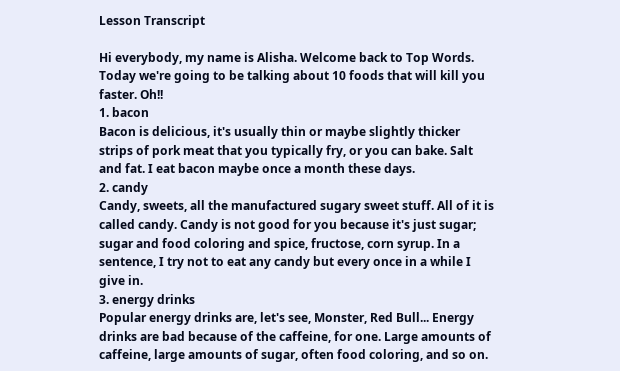Lesson Transcript

Hi everybody, my name is Alisha. Welcome back to Top Words. Today we're going to be talking about 10 foods that will kill you faster. Oh!!
1. bacon
Bacon is delicious, it's usually thin or maybe slightly thicker strips of pork meat that you typically fry, or you can bake. Salt and fat. I eat bacon maybe once a month these days.
2. candy
Candy, sweets, all the manufactured sugary sweet stuff. All of it is called candy. Candy is not good for you because it's just sugar; sugar and food coloring and spice, fructose, corn syrup. In a sentence, I try not to eat any candy but every once in a while I give in.
3. energy drinks
Popular energy drinks are, let's see, Monster, Red Bull... Energy drinks are bad because of the caffeine, for one. Large amounts of caffeine, large amounts of sugar, often food coloring, and so on.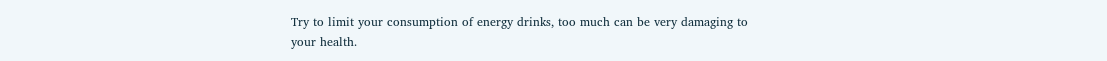Try to limit your consumption of energy drinks, too much can be very damaging to your health.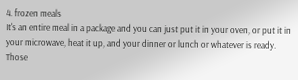4. frozen meals
It's an entire meal in a package and you can just put it in your oven, or put it in your microwave, heat it up, and your dinner or lunch or whatever is ready. Those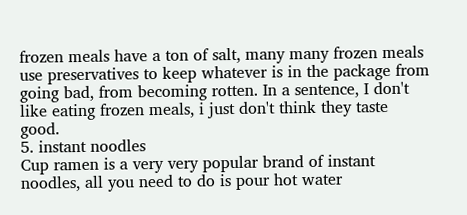frozen meals have a ton of salt, many many frozen meals use preservatives to keep whatever is in the package from going bad, from becoming rotten. In a sentence, I don't like eating frozen meals, i just don't think they taste good.
5. instant noodles
Cup ramen is a very very popular brand of instant noodles, all you need to do is pour hot water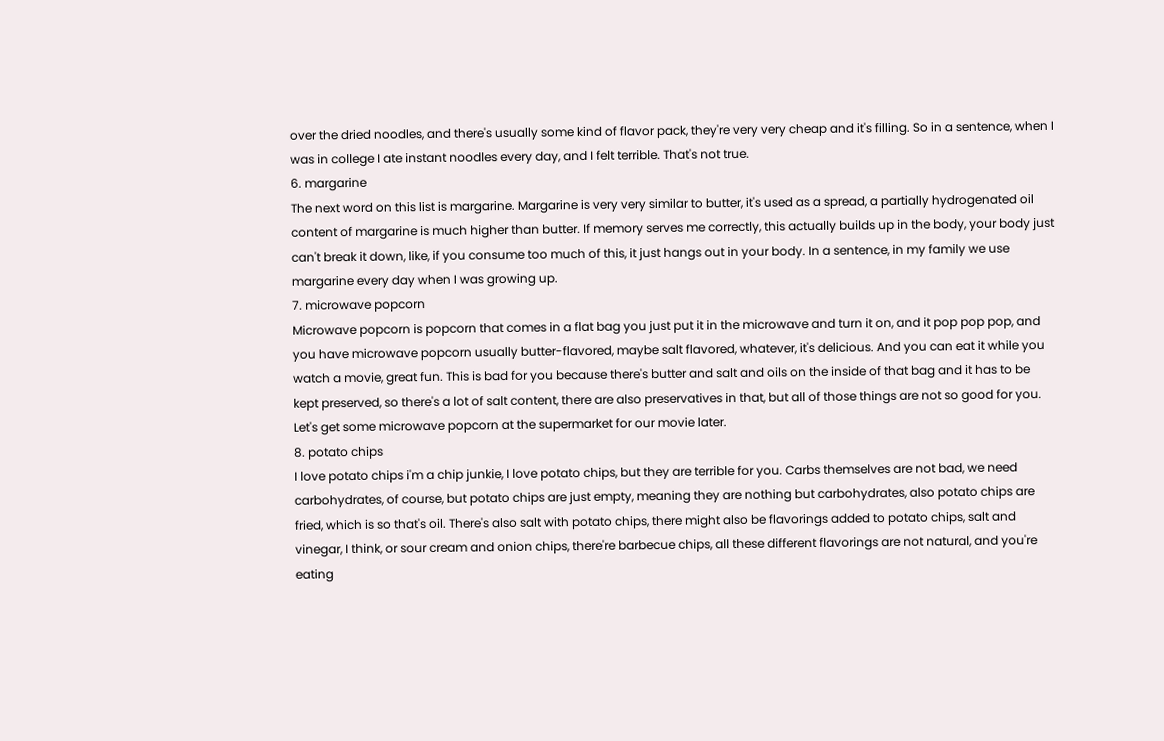over the dried noodles, and there's usually some kind of flavor pack, they're very very cheap and it's filling. So in a sentence, when I was in college I ate instant noodles every day, and I felt terrible. That's not true.
6. margarine
The next word on this list is margarine. Margarine is very very similar to butter, it's used as a spread, a partially hydrogenated oil content of margarine is much higher than butter. If memory serves me correctly, this actually builds up in the body, your body just can't break it down, like, if you consume too much of this, it just hangs out in your body. In a sentence, in my family we use margarine every day when I was growing up.
7. microwave popcorn
Microwave popcorn is popcorn that comes in a flat bag you just put it in the microwave and turn it on, and it pop pop pop, and you have microwave popcorn usually butter-flavored, maybe salt flavored, whatever, it's delicious. And you can eat it while you watch a movie, great fun. This is bad for you because there's butter and salt and oils on the inside of that bag and it has to be kept preserved, so there's a lot of salt content, there are also preservatives in that, but all of those things are not so good for you. Let's get some microwave popcorn at the supermarket for our movie later.
8. potato chips
I love potato chips i'm a chip junkie, I love potato chips, but they are terrible for you. Carbs themselves are not bad, we need carbohydrates, of course, but potato chips are just empty, meaning they are nothing but carbohydrates, also potato chips are fried, which is so that's oil. There's also salt with potato chips, there might also be flavorings added to potato chips, salt and vinegar, I think, or sour cream and onion chips, there're barbecue chips, all these different flavorings are not natural, and you're eating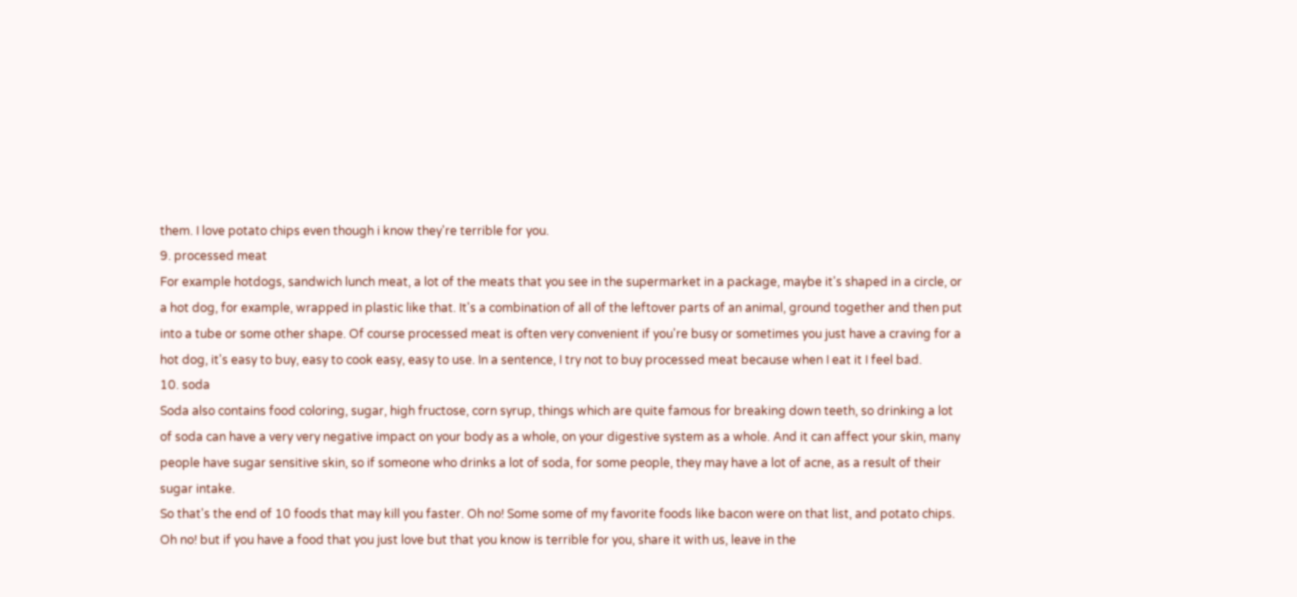them. I love potato chips even though i know they're terrible for you.
9. processed meat
For example hotdogs, sandwich lunch meat, a lot of the meats that you see in the supermarket in a package, maybe it's shaped in a circle, or a hot dog, for example, wrapped in plastic like that. It's a combination of all of the leftover parts of an animal, ground together and then put into a tube or some other shape. Of course processed meat is often very convenient if you're busy or sometimes you just have a craving for a hot dog, it's easy to buy, easy to cook easy, easy to use. In a sentence, I try not to buy processed meat because when I eat it I feel bad.
10. soda
Soda also contains food coloring, sugar, high fructose, corn syrup, things which are quite famous for breaking down teeth, so drinking a lot of soda can have a very very negative impact on your body as a whole, on your digestive system as a whole. And it can affect your skin, many people have sugar sensitive skin, so if someone who drinks a lot of soda, for some people, they may have a lot of acne, as a result of their sugar intake.
So that's the end of 10 foods that may kill you faster. Oh no! Some some of my favorite foods like bacon were on that list, and potato chips. Oh no! but if you have a food that you just love but that you know is terrible for you, share it with us, leave in the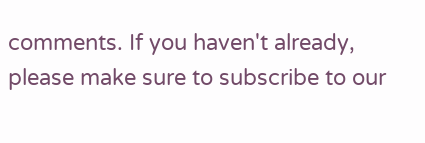comments. If you haven't already, please make sure to subscribe to our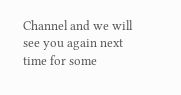Channel and we will see you again next time for some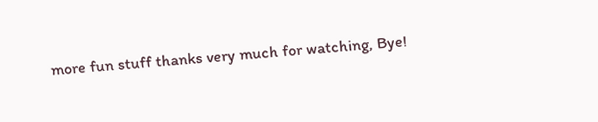more fun stuff thanks very much for watching, Bye!